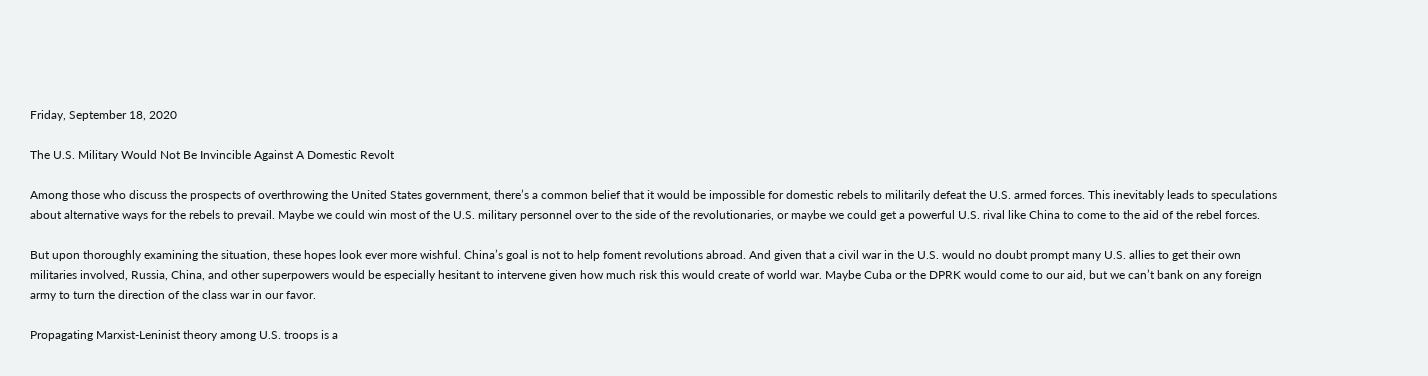Friday, September 18, 2020

The U.S. Military Would Not Be Invincible Against A Domestic Revolt

Among those who discuss the prospects of overthrowing the United States government, there’s a common belief that it would be impossible for domestic rebels to militarily defeat the U.S. armed forces. This inevitably leads to speculations about alternative ways for the rebels to prevail. Maybe we could win most of the U.S. military personnel over to the side of the revolutionaries, or maybe we could get a powerful U.S. rival like China to come to the aid of the rebel forces.

But upon thoroughly examining the situation, these hopes look ever more wishful. China’s goal is not to help foment revolutions abroad. And given that a civil war in the U.S. would no doubt prompt many U.S. allies to get their own militaries involved, Russia, China, and other superpowers would be especially hesitant to intervene given how much risk this would create of world war. Maybe Cuba or the DPRK would come to our aid, but we can’t bank on any foreign army to turn the direction of the class war in our favor.

Propagating Marxist-Leninist theory among U.S. troops is a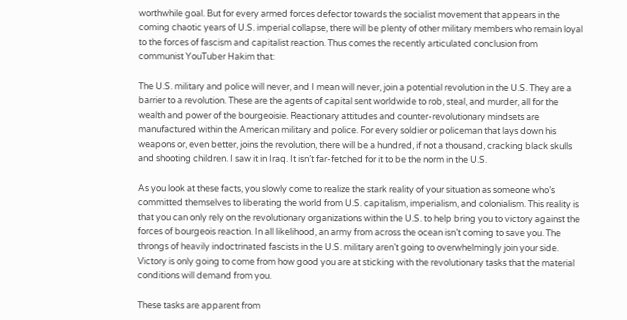worthwhile goal. But for every armed forces defector towards the socialist movement that appears in the coming chaotic years of U.S. imperial collapse, there will be plenty of other military members who remain loyal to the forces of fascism and capitalist reaction. Thus comes the recently articulated conclusion from communist YouTuber Hakim that:

The U.S. military and police will never, and I mean will never, join a potential revolution in the U.S. They are a barrier to a revolution. These are the agents of capital sent worldwide to rob, steal, and murder, all for the wealth and power of the bourgeoisie. Reactionary attitudes and counter-revolutionary mindsets are manufactured within the American military and police. For every soldier or policeman that lays down his weapons or, even better, joins the revolution, there will be a hundred, if not a thousand, cracking black skulls and shooting children. I saw it in Iraq. It isn’t far-fetched for it to be the norm in the U.S.

As you look at these facts, you slowly come to realize the stark reality of your situation as someone who’s committed themselves to liberating the world from U.S. capitalism, imperialism, and colonialism. This reality is that you can only rely on the revolutionary organizations within the U.S. to help bring you to victory against the forces of bourgeois reaction. In all likelihood, an army from across the ocean isn’t coming to save you. The throngs of heavily indoctrinated fascists in the U.S. military aren’t going to overwhelmingly join your side. Victory is only going to come from how good you are at sticking with the revolutionary tasks that the material conditions will demand from you.

These tasks are apparent from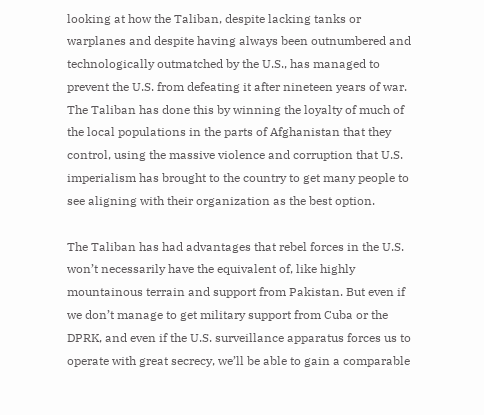looking at how the Taliban, despite lacking tanks or warplanes and despite having always been outnumbered and technologically outmatched by the U.S., has managed to prevent the U.S. from defeating it after nineteen years of war. The Taliban has done this by winning the loyalty of much of the local populations in the parts of Afghanistan that they control, using the massive violence and corruption that U.S. imperialism has brought to the country to get many people to see aligning with their organization as the best option.

The Taliban has had advantages that rebel forces in the U.S. won’t necessarily have the equivalent of, like highly mountainous terrain and support from Pakistan. But even if we don’t manage to get military support from Cuba or the DPRK, and even if the U.S. surveillance apparatus forces us to operate with great secrecy, we’ll be able to gain a comparable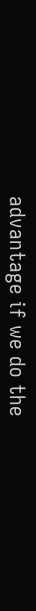advantage if we do the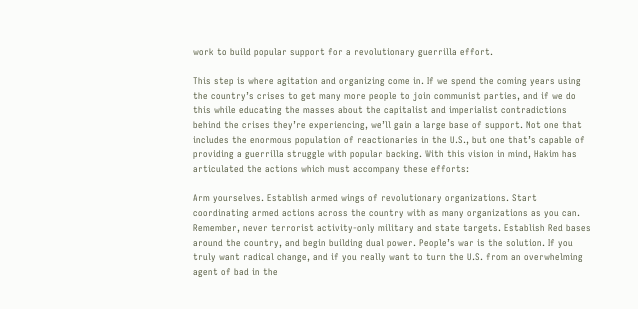work to build popular support for a revolutionary guerrilla effort.

This step is where agitation and organizing come in. If we spend the coming years using the country’s crises to get many more people to join communist parties, and if we do this while educating the masses about the capitalist and imperialist contradictions behind the crises they’re experiencing, we’ll gain a large base of support. Not one that includes the enormous population of reactionaries in the U.S., but one that’s capable of providing a guerrilla struggle with popular backing. With this vision in mind, Hakim has articulated the actions which must accompany these efforts:

Arm yourselves. Establish armed wings of revolutionary organizations. Start coordinating armed actions across the country with as many organizations as you can. Remember, never terrorist activity-only military and state targets. Establish Red bases around the country, and begin building dual power. People’s war is the solution. If you truly want radical change, and if you really want to turn the U.S. from an overwhelming agent of bad in the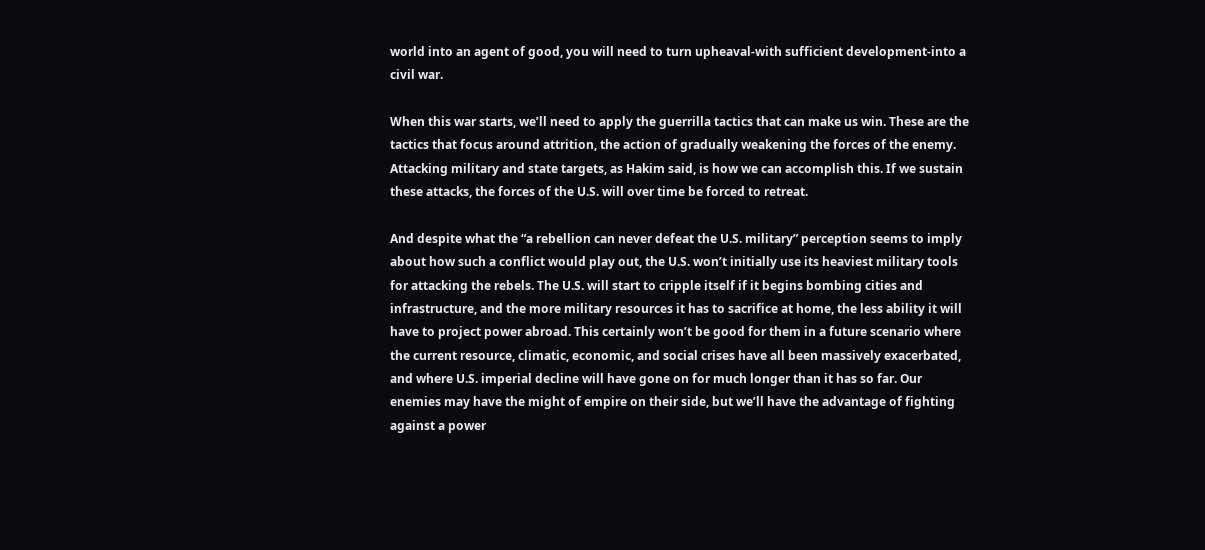world into an agent of good, you will need to turn upheaval-with sufficient development-into a civil war.

When this war starts, we’ll need to apply the guerrilla tactics that can make us win. These are the tactics that focus around attrition, the action of gradually weakening the forces of the enemy. Attacking military and state targets, as Hakim said, is how we can accomplish this. If we sustain these attacks, the forces of the U.S. will over time be forced to retreat.

And despite what the “a rebellion can never defeat the U.S. military” perception seems to imply about how such a conflict would play out, the U.S. won’t initially use its heaviest military tools for attacking the rebels. The U.S. will start to cripple itself if it begins bombing cities and infrastructure, and the more military resources it has to sacrifice at home, the less ability it will have to project power abroad. This certainly won’t be good for them in a future scenario where the current resource, climatic, economic, and social crises have all been massively exacerbated, and where U.S. imperial decline will have gone on for much longer than it has so far. Our enemies may have the might of empire on their side, but we’ll have the advantage of fighting against a power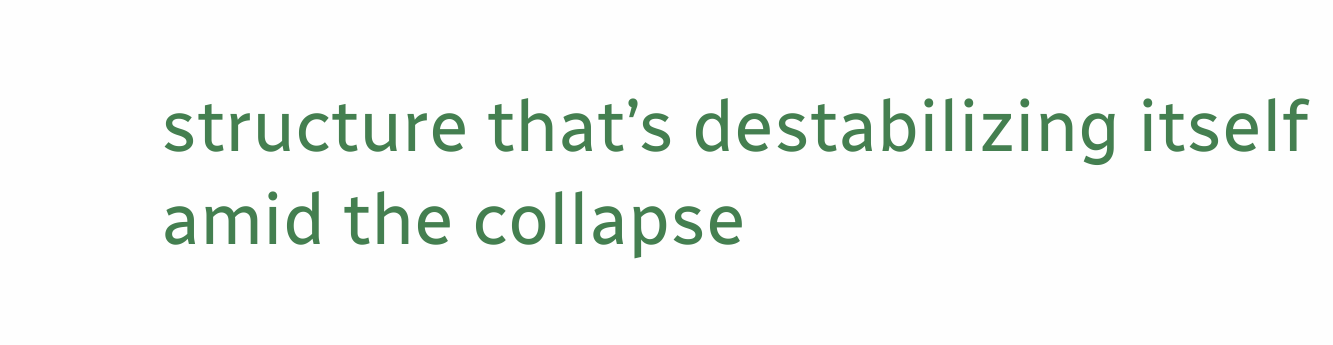structure that’s destabilizing itself amid the collapse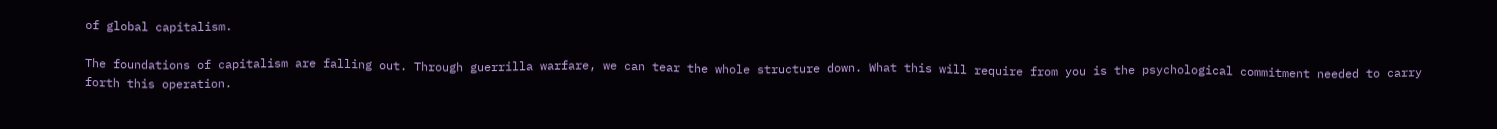of global capitalism.

The foundations of capitalism are falling out. Through guerrilla warfare, we can tear the whole structure down. What this will require from you is the psychological commitment needed to carry forth this operation.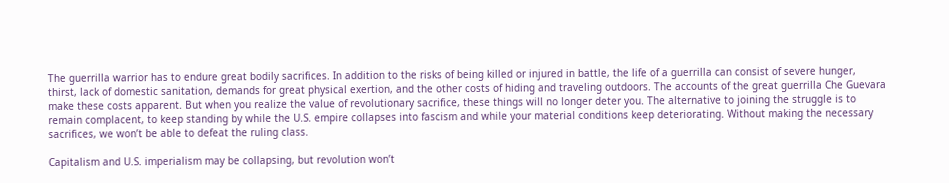The guerrilla warrior has to endure great bodily sacrifices. In addition to the risks of being killed or injured in battle, the life of a guerrilla can consist of severe hunger, thirst, lack of domestic sanitation, demands for great physical exertion, and the other costs of hiding and traveling outdoors. The accounts of the great guerrilla Che Guevara make these costs apparent. But when you realize the value of revolutionary sacrifice, these things will no longer deter you. The alternative to joining the struggle is to remain complacent, to keep standing by while the U.S. empire collapses into fascism and while your material conditions keep deteriorating. Without making the necessary sacrifices, we won’t be able to defeat the ruling class.

Capitalism and U.S. imperialism may be collapsing, but revolution won’t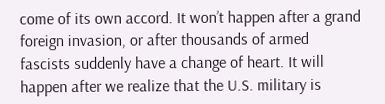come of its own accord. It won’t happen after a grand foreign invasion, or after thousands of armed fascists suddenly have a change of heart. It will happen after we realize that the U.S. military is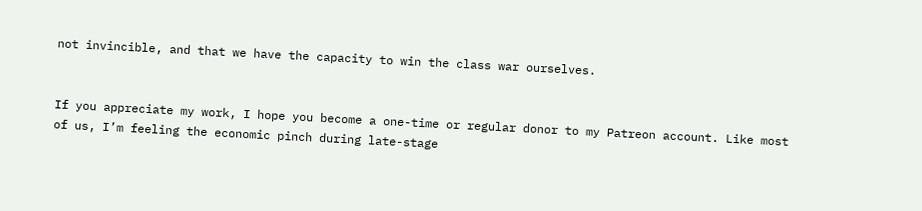not invincible, and that we have the capacity to win the class war ourselves.


If you appreciate my work, I hope you become a one-time or regular donor to my Patreon account. Like most of us, I’m feeling the economic pinch during late-stage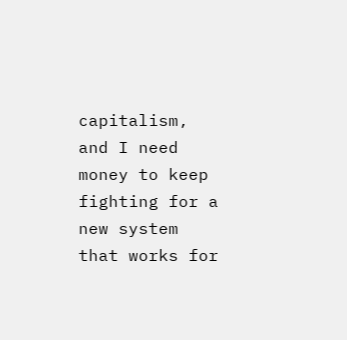capitalism, and I need money to keep fighting for a new system that works for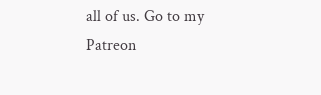all of us. Go to my Patreon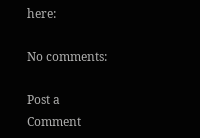here:

No comments:

Post a Comment